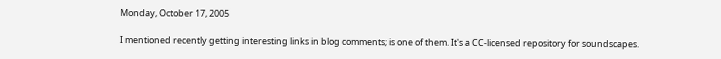Monday, October 17, 2005

I mentioned recently getting interesting links in blog comments; is one of them. It's a CC-licensed repository for soundscapes.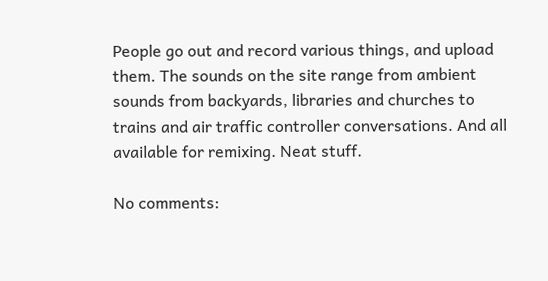People go out and record various things, and upload them. The sounds on the site range from ambient sounds from backyards, libraries and churches to trains and air traffic controller conversations. And all available for remixing. Neat stuff.

No comments: